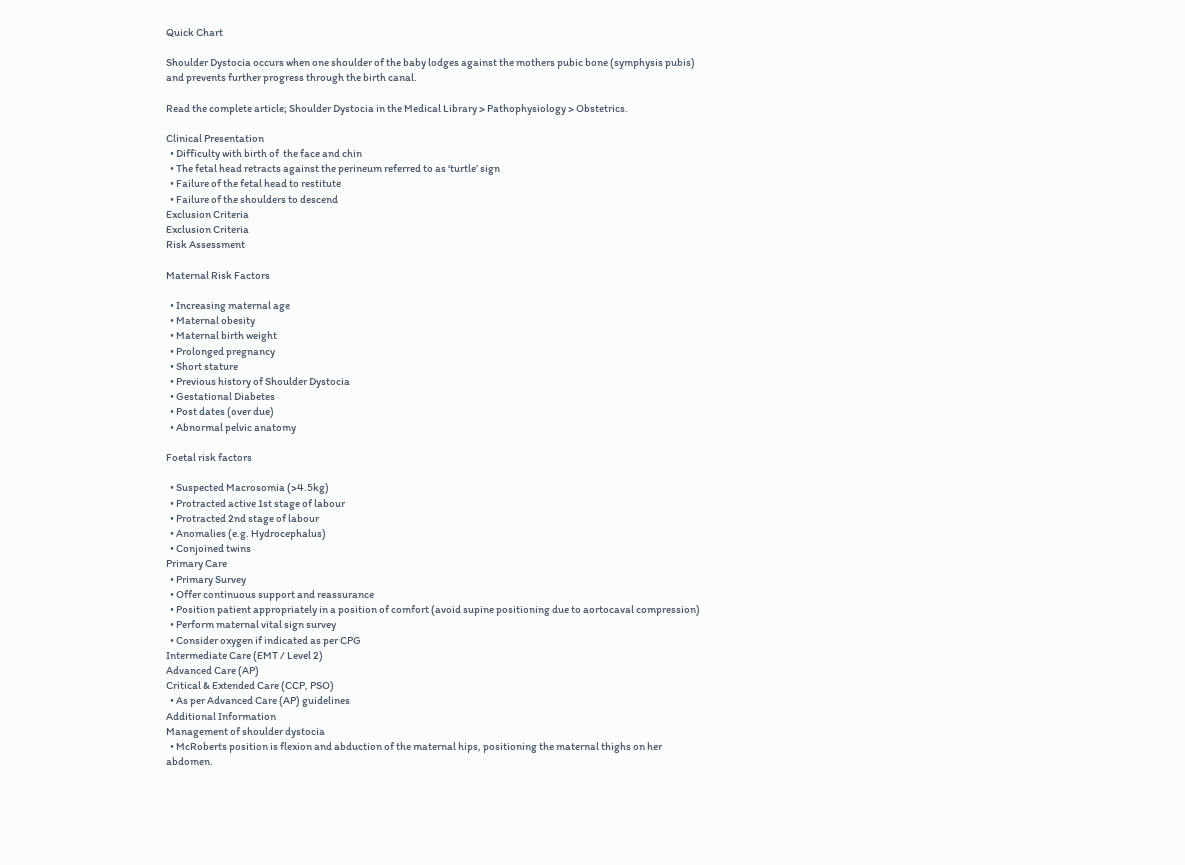Quick Chart

Shoulder Dystocia occurs when one shoulder of the baby lodges against the mothers pubic bone (symphysis pubis) and prevents further progress through the birth canal.

Read the complete article; Shoulder Dystocia in the Medical Library > Pathophysiology > Obstetrics.

Clinical Presentation
  • Difficulty with birth of  the face and chin
  • The fetal head retracts against the perineum referred to as ‘turtle’ sign
  • Failure of the fetal head to restitute
  • Failure of the shoulders to descend
Exclusion Criteria
Exclusion Criteria
Risk Assessment

Maternal Risk Factors

  • Increasing maternal age
  • Maternal obesity
  • Maternal birth weight
  • Prolonged pregnancy
  • Short stature
  • Previous history of Shoulder Dystocia
  • Gestational Diabetes
  • Post dates (over due)
  • Abnormal pelvic anatomy

Foetal risk factors

  • Suspected Macrosomia (>4.5kg)
  • Protracted active 1st stage of labour
  • Protracted 2nd stage of labour
  • Anomalies (e.g. Hydrocephalus)
  • Conjoined twins
Primary Care
  • Primary Survey
  • Offer continuous support and reassurance
  • Position patient appropriately in a position of comfort (avoid supine positioning due to aortocaval compression)
  • Perform maternal vital sign survey
  • Consider oxygen if indicated as per CPG
Intermediate Care (EMT / Level 2)
Advanced Care (AP)
Critical & Extended Care (CCP, PSO)
  • As per Advanced Care (AP) guidelines
Additional Information
Management of shoulder dystocia
  • McRoberts position is flexion and abduction of the maternal hips, positioning the maternal thighs on her abdomen.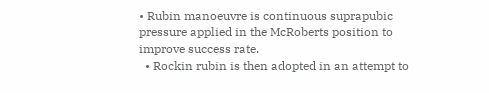• Rubin manoeuvre is continuous suprapubic pressure applied in the McRoberts position to improve success rate.
  • Rockin rubin is then adopted in an attempt to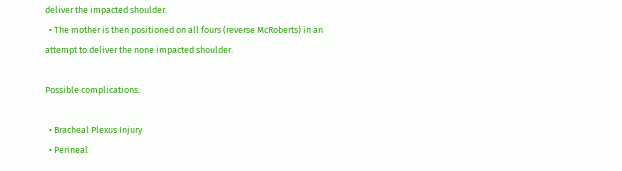deliver the impacted shoulder.
  • The mother is then positioned on all fours (reverse McRoberts) in an attempt to deliver the none impacted shoulder.

Possible complications:

  • Bracheal Plexus Injury
  • Perineal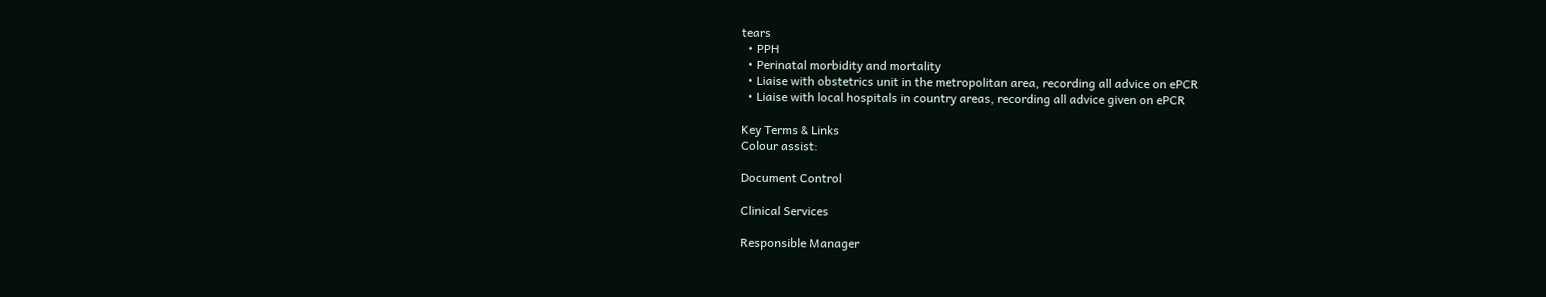tears
  • PPH
  • Perinatal morbidity and mortality
  • Liaise with obstetrics unit in the metropolitan area, recording all advice on ePCR
  • Liaise with local hospitals in country areas, recording all advice given on ePCR

Key Terms & Links
Colour assist:

Document Control

Clinical Services

Responsible Manager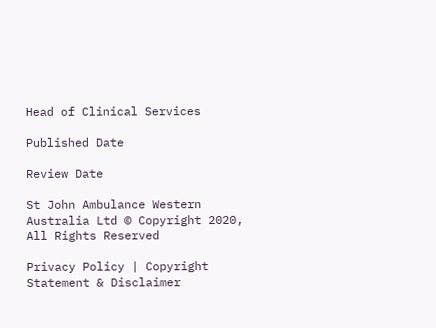Head of Clinical Services

Published Date

Review Date

St John Ambulance Western Australia Ltd © Copyright 2020, All Rights Reserved

Privacy Policy | Copyright Statement & Disclaimer